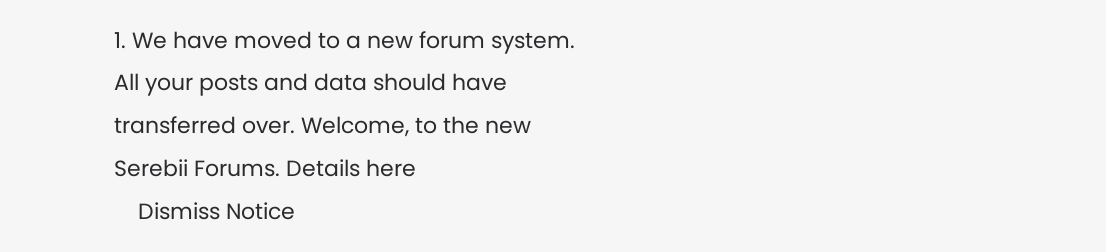1. We have moved to a new forum system. All your posts and data should have transferred over. Welcome, to the new Serebii Forums. Details here
    Dismiss Notice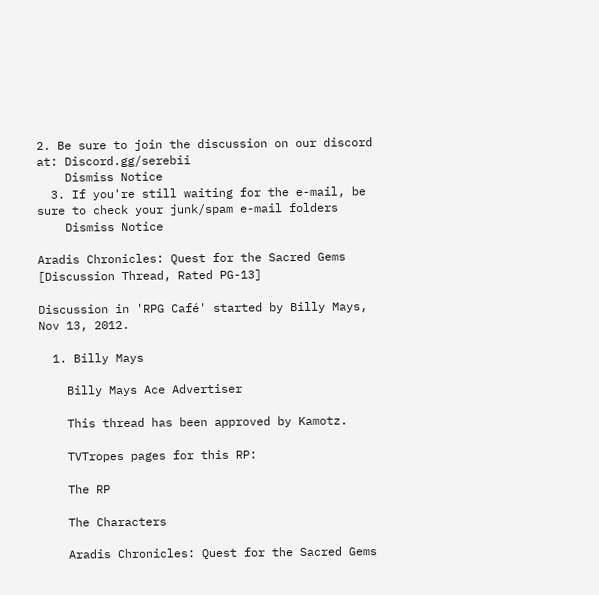2. Be sure to join the discussion on our discord at: Discord.gg/serebii
    Dismiss Notice
  3. If you're still waiting for the e-mail, be sure to check your junk/spam e-mail folders
    Dismiss Notice

Aradis Chronicles: Quest for the Sacred Gems [Discussion Thread, Rated PG-13]

Discussion in 'RPG Café' started by Billy Mays, Nov 13, 2012.

  1. Billy Mays

    Billy Mays Ace Advertiser

    This thread has been approved by Kamotz.

    TVTropes pages for this RP:

    The RP

    The Characters

    Aradis Chronicles: Quest for the Sacred Gems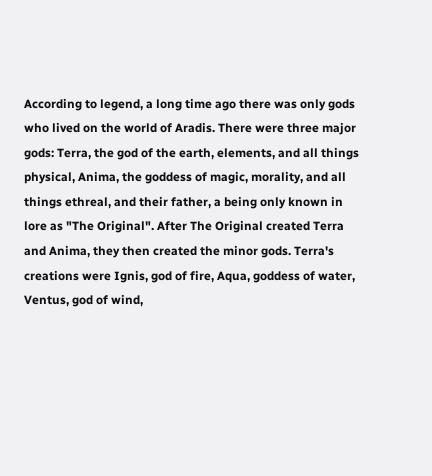According to legend, a long time ago there was only gods who lived on the world of Aradis. There were three major gods: Terra, the god of the earth, elements, and all things physical, Anima, the goddess of magic, morality, and all things ethreal, and their father, a being only known in lore as "The Original". After The Original created Terra and Anima, they then created the minor gods. Terra's creations were Ignis, god of fire, Aqua, goddess of water, Ventus, god of wind,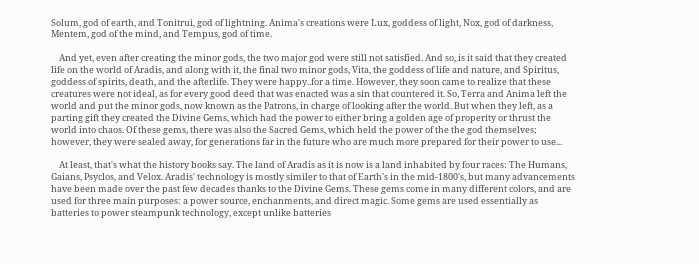Solum, god of earth, and Tonitrui, god of lightning. Anima's creations were Lux, goddess of light, Nox, god of darkness, Mentem, god of the mind, and Tempus, god of time.

    And yet, even after creating the minor gods, the two major god were still not satisfied. And so, is it said that they created life on the world of Aradis, and along with it, the final two minor gods, Vita, the goddess of life and nature, and Spiritus, goddess of spirits, death, and the afterlife. They were happy..for a time. However, they soon came to realize that these creatures were not ideal, as for every good deed that was enacted was a sin that countered it. So, Terra and Anima left the world and put the minor gods, now known as the Patrons, in charge of looking after the world. But when they left, as a parting gift they created the Divine Gems, which had the power to either bring a golden age of properity or thrust the world into chaos. Of these gems, there was also the Sacred Gems, which held the power of the the god themselves; however, they were sealed away, for generations far in the future who are much more prepared for their power to use...

    At least, that's what the history books say. The land of Aradis as it is now is a land inhabited by four races: The Humans, Gaians, Psyclos, and Velox. Aradis' technology is mostly similer to that of Earth's in the mid-1800's, but many advancements have been made over the past few decades thanks to the Divine Gems. These gems come in many different colors, and are used for three main purposes: a power source, enchanments, and direct magic. Some gems are used essentially as batteries to power steampunk technology, except unlike batteries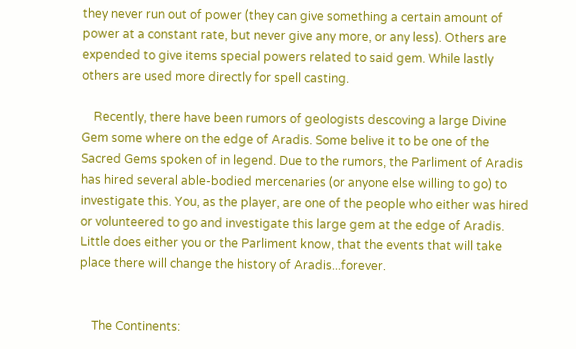they never run out of power (they can give something a certain amount of power at a constant rate, but never give any more, or any less). Others are expended to give items special powers related to said gem. While lastly others are used more directly for spell casting.

    Recently, there have been rumors of geologists descoving a large Divine Gem some where on the edge of Aradis. Some belive it to be one of the Sacred Gems spoken of in legend. Due to the rumors, the Parliment of Aradis has hired several able-bodied mercenaries (or anyone else willing to go) to investigate this. You, as the player, are one of the people who either was hired or volunteered to go and investigate this large gem at the edge of Aradis. Little does either you or the Parliment know, that the events that will take place there will change the history of Aradis...forever.


    The Continents: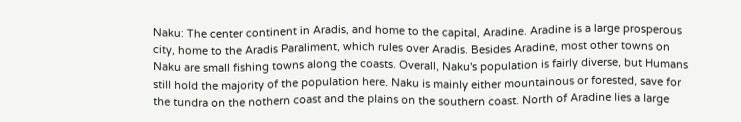Naku: The center continent in Aradis, and home to the capital, Aradine. Aradine is a large prosperous city, home to the Aradis Paraliment, which rules over Aradis. Besides Aradine, most other towns on Naku are small fishing towns along the coasts. Overall, Naku's population is fairly diverse, but Humans still hold the majority of the population here. Naku is mainly either mountainous or forested, save for the tundra on the nothern coast and the plains on the southern coast. North of Aradine lies a large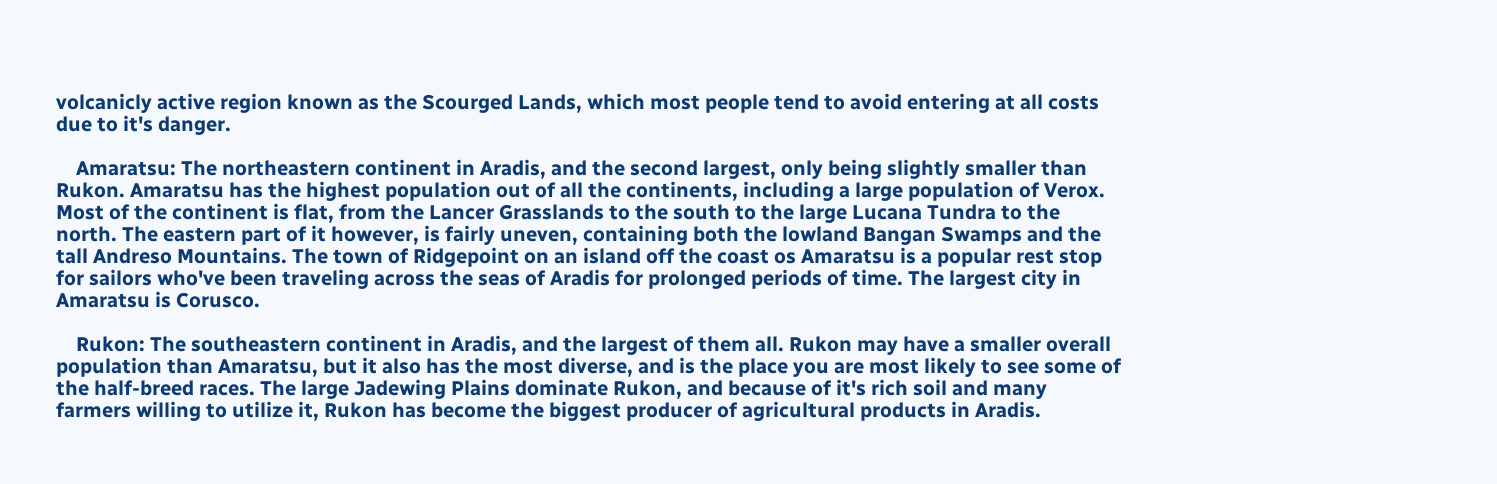volcanicly active region known as the Scourged Lands, which most people tend to avoid entering at all costs due to it's danger.

    Amaratsu: The northeastern continent in Aradis, and the second largest, only being slightly smaller than Rukon. Amaratsu has the highest population out of all the continents, including a large population of Verox. Most of the continent is flat, from the Lancer Grasslands to the south to the large Lucana Tundra to the north. The eastern part of it however, is fairly uneven, containing both the lowland Bangan Swamps and the tall Andreso Mountains. The town of Ridgepoint on an island off the coast os Amaratsu is a popular rest stop for sailors who've been traveling across the seas of Aradis for prolonged periods of time. The largest city in Amaratsu is Corusco.

    Rukon: The southeastern continent in Aradis, and the largest of them all. Rukon may have a smaller overall population than Amaratsu, but it also has the most diverse, and is the place you are most likely to see some of the half-breed races. The large Jadewing Plains dominate Rukon, and because of it's rich soil and many farmers willing to utilize it, Rukon has become the biggest producer of agricultural products in Aradis.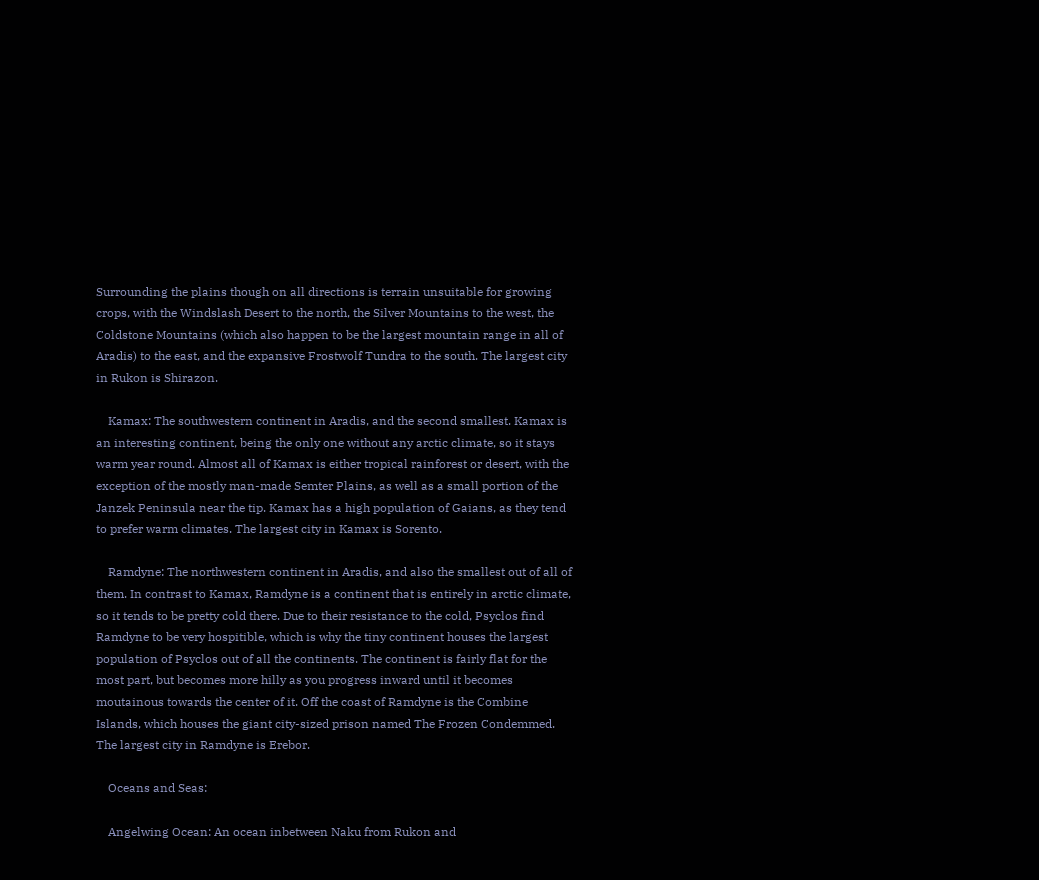Surrounding the plains though on all directions is terrain unsuitable for growing crops, with the Windslash Desert to the north, the Silver Mountains to the west, the Coldstone Mountains (which also happen to be the largest mountain range in all of Aradis) to the east, and the expansive Frostwolf Tundra to the south. The largest city in Rukon is Shirazon.

    Kamax: The southwestern continent in Aradis, and the second smallest. Kamax is an interesting continent, being the only one without any arctic climate, so it stays warm year round. Almost all of Kamax is either tropical rainforest or desert, with the exception of the mostly man-made Semter Plains, as well as a small portion of the Janzek Peninsula near the tip. Kamax has a high population of Gaians, as they tend to prefer warm climates. The largest city in Kamax is Sorento.

    Ramdyne: The northwestern continent in Aradis, and also the smallest out of all of them. In contrast to Kamax, Ramdyne is a continent that is entirely in arctic climate, so it tends to be pretty cold there. Due to their resistance to the cold, Psyclos find Ramdyne to be very hospitible, which is why the tiny continent houses the largest population of Psyclos out of all the continents. The continent is fairly flat for the most part, but becomes more hilly as you progress inward until it becomes moutainous towards the center of it. Off the coast of Ramdyne is the Combine Islands, which houses the giant city-sized prison named The Frozen Condemmed. The largest city in Ramdyne is Erebor.

    Oceans and Seas:

    Angelwing Ocean: An ocean inbetween Naku from Rukon and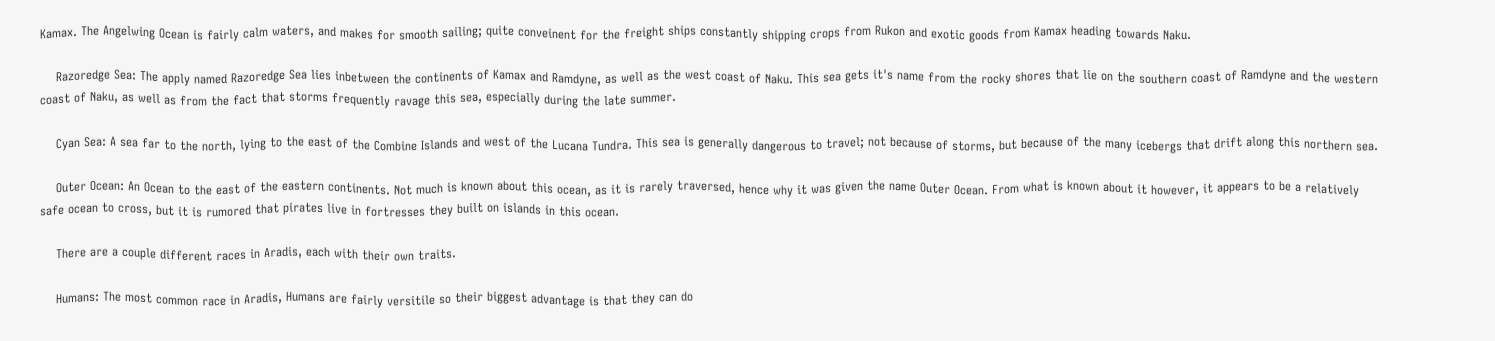Kamax. The Angelwing Ocean is fairly calm waters, and makes for smooth sailing; quite conveinent for the freight ships constantly shipping crops from Rukon and exotic goods from Kamax heading towards Naku.

    Razoredge Sea: The apply named Razoredge Sea lies inbetween the continents of Kamax and Ramdyne, as well as the west coast of Naku. This sea gets it's name from the rocky shores that lie on the southern coast of Ramdyne and the western coast of Naku, as well as from the fact that storms frequently ravage this sea, especially during the late summer.

    Cyan Sea: A sea far to the north, lying to the east of the Combine Islands and west of the Lucana Tundra. This sea is generally dangerous to travel; not because of storms, but because of the many icebergs that drift along this northern sea.

    Outer Ocean: An Ocean to the east of the eastern continents. Not much is known about this ocean, as it is rarely traversed, hence why it was given the name Outer Ocean. From what is known about it however, it appears to be a relatively safe ocean to cross, but it is rumored that pirates live in fortresses they built on islands in this ocean.

    There are a couple different races in Aradis, each with their own traits.

    Humans: The most common race in Aradis, Humans are fairly versitile so their biggest advantage is that they can do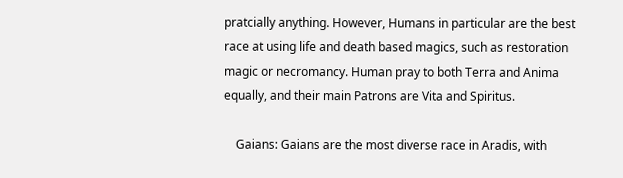pratcially anything. However, Humans in particular are the best race at using life and death based magics, such as restoration magic or necromancy. Human pray to both Terra and Anima equally, and their main Patrons are Vita and Spiritus.

    Gaians: Gaians are the most diverse race in Aradis, with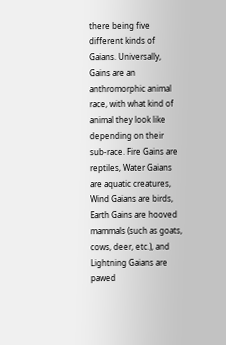there being five different kinds of Gaians. Universally, Gains are an anthromorphic animal race, with what kind of animal they look like depending on their sub-race. Fire Gains are reptiles, Water Gaians are aquatic creatures, Wind Gaians are birds, Earth Gains are hooved mammals (such as goats, cows, deer, etc.), and Lightning Gaians are pawed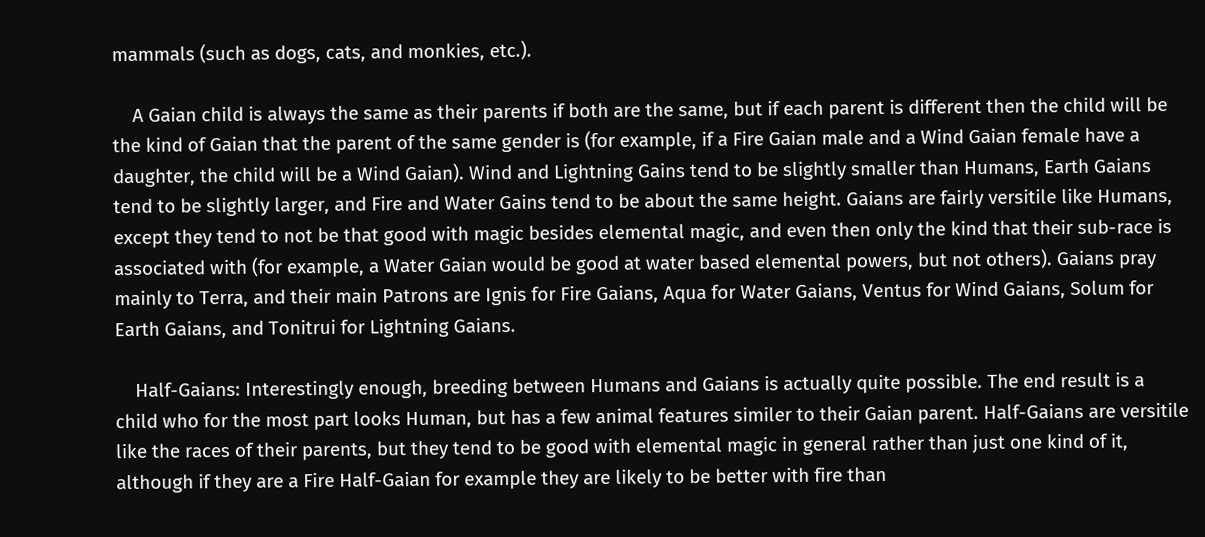mammals (such as dogs, cats, and monkies, etc.).

    A Gaian child is always the same as their parents if both are the same, but if each parent is different then the child will be the kind of Gaian that the parent of the same gender is (for example, if a Fire Gaian male and a Wind Gaian female have a daughter, the child will be a Wind Gaian). Wind and Lightning Gains tend to be slightly smaller than Humans, Earth Gaians tend to be slightly larger, and Fire and Water Gains tend to be about the same height. Gaians are fairly versitile like Humans, except they tend to not be that good with magic besides elemental magic, and even then only the kind that their sub-race is associated with (for example, a Water Gaian would be good at water based elemental powers, but not others). Gaians pray mainly to Terra, and their main Patrons are Ignis for Fire Gaians, Aqua for Water Gaians, Ventus for Wind Gaians, Solum for Earth Gaians, and Tonitrui for Lightning Gaians.

    Half-Gaians: Interestingly enough, breeding between Humans and Gaians is actually quite possible. The end result is a child who for the most part looks Human, but has a few animal features similer to their Gaian parent. Half-Gaians are versitile like the races of their parents, but they tend to be good with elemental magic in general rather than just one kind of it, although if they are a Fire Half-Gaian for example they are likely to be better with fire than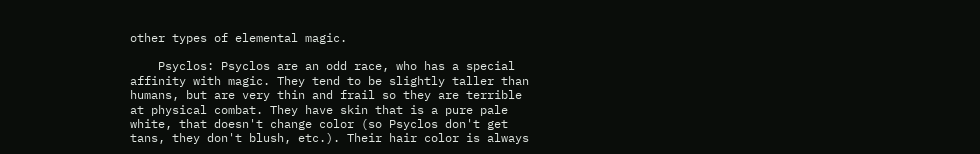other types of elemental magic.

    Psyclos: Psyclos are an odd race, who has a special affinity with magic. They tend to be slightly taller than humans, but are very thin and frail so they are terrible at physical combat. They have skin that is a pure pale white, that doesn't change color (so Psyclos don't get tans, they don't blush, etc.). Their hair color is always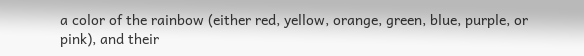a color of the rainbow (either red, yellow, orange, green, blue, purple, or pink), and their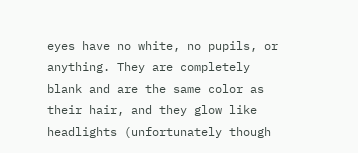eyes have no white, no pupils, or anything. They are completely blank and are the same color as their hair, and they glow like headlights (unfortunately though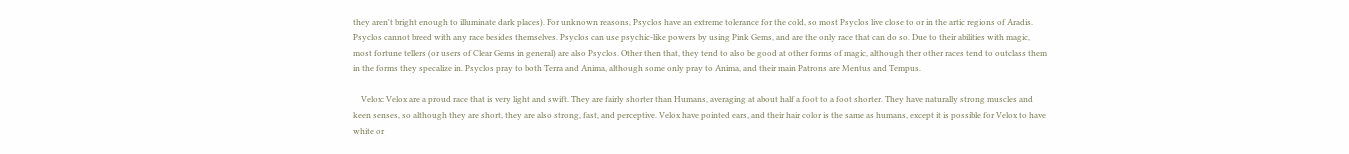they aren't bright enough to illuminate dark places). For unknown reasons, Psyclos have an extreme tolerance for the cold, so most Psyclos live close to or in the artic regions of Aradis. Psyclos cannot breed with any race besides themselves. Psyclos can use psychic-like powers by using Pink Gems, and are the only race that can do so. Due to their abilities with magic, most fortune tellers (or users of Clear Gems in general) are also Psyclos. Other then that, they tend to also be good at other forms of magic, although ther other races tend to outclass them in the forms they specalize in. Psyclos pray to both Terra and Anima, although some only pray to Anima, and their main Patrons are Mentus and Tempus.

    Velox: Velox are a proud race that is very light and swift. They are fairly shorter than Humans, averaging at about half a foot to a foot shorter. They have naturally strong muscles and keen senses, so although they are short, they are also strong, fast, and perceptive. Velox have pointed ears, and their hair color is the same as humans, except it is possible for Velox to have white or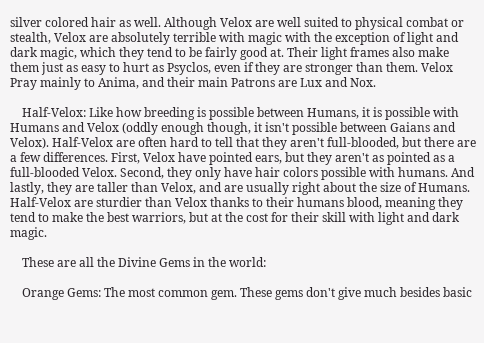silver colored hair as well. Although Velox are well suited to physical combat or stealth, Velox are absolutely terrible with magic with the exception of light and dark magic, which they tend to be fairly good at. Their light frames also make them just as easy to hurt as Psyclos, even if they are stronger than them. Velox Pray mainly to Anima, and their main Patrons are Lux and Nox.

    Half-Velox: Like how breeding is possible between Humans, it is possible with Humans and Velox (oddly enough though, it isn't possible between Gaians and Velox). Half-Velox are often hard to tell that they aren't full-blooded, but there are a few differences. First, Velox have pointed ears, but they aren't as pointed as a full-blooded Velox. Second, they only have hair colors possible with humans. And lastly, they are taller than Velox, and are usually right about the size of Humans. Half-Velox are sturdier than Velox thanks to their humans blood, meaning they tend to make the best warriors, but at the cost for their skill with light and dark magic.

    These are all the Divine Gems in the world:

    Orange Gems: The most common gem. These gems don't give much besides basic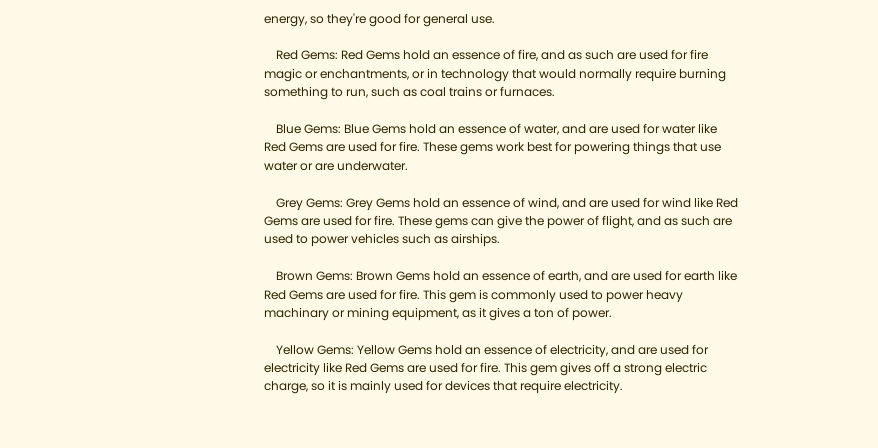energy, so they're good for general use.

    Red Gems: Red Gems hold an essence of fire, and as such are used for fire magic or enchantments, or in technology that would normally require burning something to run, such as coal trains or furnaces.

    Blue Gems: Blue Gems hold an essence of water, and are used for water like Red Gems are used for fire. These gems work best for powering things that use water or are underwater.

    Grey Gems: Grey Gems hold an essence of wind, and are used for wind like Red Gems are used for fire. These gems can give the power of flight, and as such are used to power vehicles such as airships.

    Brown Gems: Brown Gems hold an essence of earth, and are used for earth like Red Gems are used for fire. This gem is commonly used to power heavy machinary or mining equipment, as it gives a ton of power.

    Yellow Gems: Yellow Gems hold an essence of electricity, and are used for electricity like Red Gems are used for fire. This gem gives off a strong electric charge, so it is mainly used for devices that require electricity.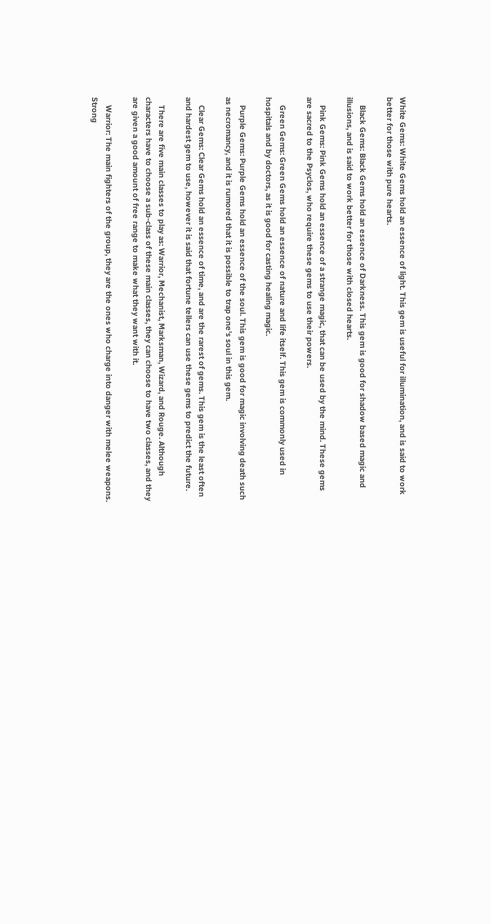White Gems: White Gems hold an essence of light. This gem is useful for illumination, and is said to work better for those with pure hearts.

    Black Gems: Black Gems hold an essence of Darkness. This gem is good for shadow based magic and illusions, and is said to work better for those with closed hearts.

    Pink Gems: Pink Gems hold an essence of a strange magic, that can be used by the mind. These gems are sacred to the Psyclos, who require these gems to use their powers.

    Green Gems: Green Gems hold an essence of nature and life itself. This gem is commonly used in hospitals and by doctors, as it is good for casting healing magic.

    Purple Gems: Purple Gems hold an essence of the soul. This gem is good for magic involving death such as necromancy, and it is rumored that it is possible to trap one's soul in this gem.

    Clear Gems: Clear Gems hold an essence of time, and are the rarest of gems. This gem is the least often and hardest gem to use, however it is said that fortune tellers can use these gems to predict the future.

    There are five main classes to play as: Warrior, Mechanist, Marksman, Wizard, and Rouge. Although characters have to choose a sub-class of these main classes, they can choose to have two classes, and they are given a good amount of free range to make what they want with it.

    Warrior: The main fighters of the group, they are the ones who charge into danger with melee weapons. Strong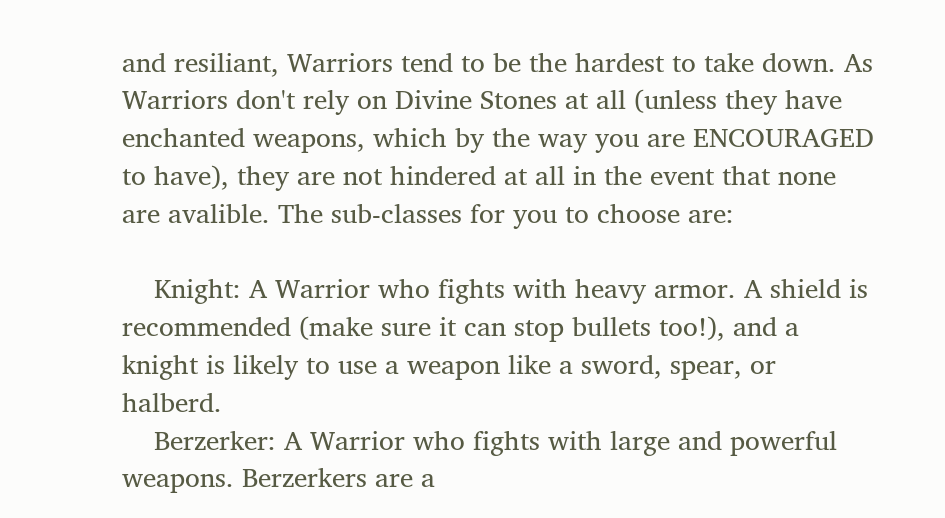and resiliant, Warriors tend to be the hardest to take down. As Warriors don't rely on Divine Stones at all (unless they have enchanted weapons, which by the way you are ENCOURAGED to have), they are not hindered at all in the event that none are avalible. The sub-classes for you to choose are:

    Knight: A Warrior who fights with heavy armor. A shield is recommended (make sure it can stop bullets too!), and a knight is likely to use a weapon like a sword, spear, or halberd.
    Berzerker: A Warrior who fights with large and powerful weapons. Berzerkers are a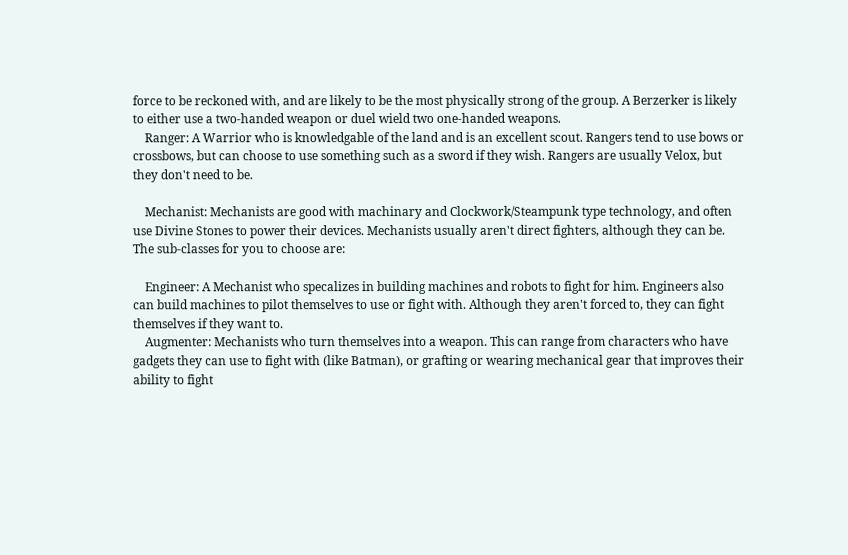force to be reckoned with, and are likely to be the most physically strong of the group. A Berzerker is likely to either use a two-handed weapon or duel wield two one-handed weapons.
    Ranger: A Warrior who is knowledgable of the land and is an excellent scout. Rangers tend to use bows or crossbows, but can choose to use something such as a sword if they wish. Rangers are usually Velox, but they don't need to be.

    Mechanist: Mechanists are good with machinary and Clockwork/Steampunk type technology, and often use Divine Stones to power their devices. Mechanists usually aren't direct fighters, although they can be. The sub-classes for you to choose are:

    Engineer: A Mechanist who specalizes in building machines and robots to fight for him. Engineers also can build machines to pilot themselves to use or fight with. Although they aren't forced to, they can fight themselves if they want to.
    Augmenter: Mechanists who turn themselves into a weapon. This can range from characters who have gadgets they can use to fight with (like Batman), or grafting or wearing mechanical gear that improves their ability to fight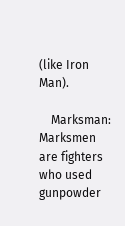(like Iron Man).

    Marksman: Marksmen are fighters who used gunpowder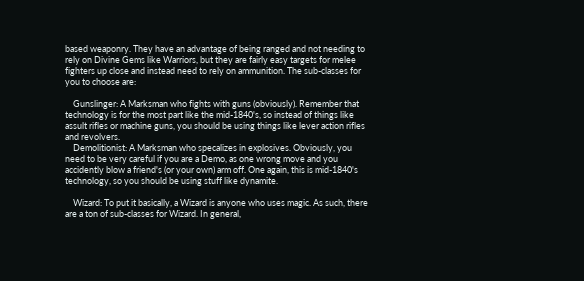based weaponry. They have an advantage of being ranged and not needing to rely on Divine Gems like Warriors, but they are fairly easy targets for melee fighters up close and instead need to rely on ammunition. The sub-classes for you to choose are:

    Gunslinger: A Marksman who fights with guns (obviously). Remember that technology is for the most part like the mid-1840's, so instead of things like assult rifles or machine guns, you should be using things like lever action rifles and revolvers.
    Demolitionist: A Marksman who specalizes in explosives. Obviously, you need to be very careful if you are a Demo, as one wrong move and you accidently blow a friend's (or your own) arm off. One again, this is mid-1840's technology, so you should be using stuff like dynamite.

    Wizard: To put it basically, a Wizard is anyone who uses magic. As such, there are a ton of sub-classes for Wizard. In general,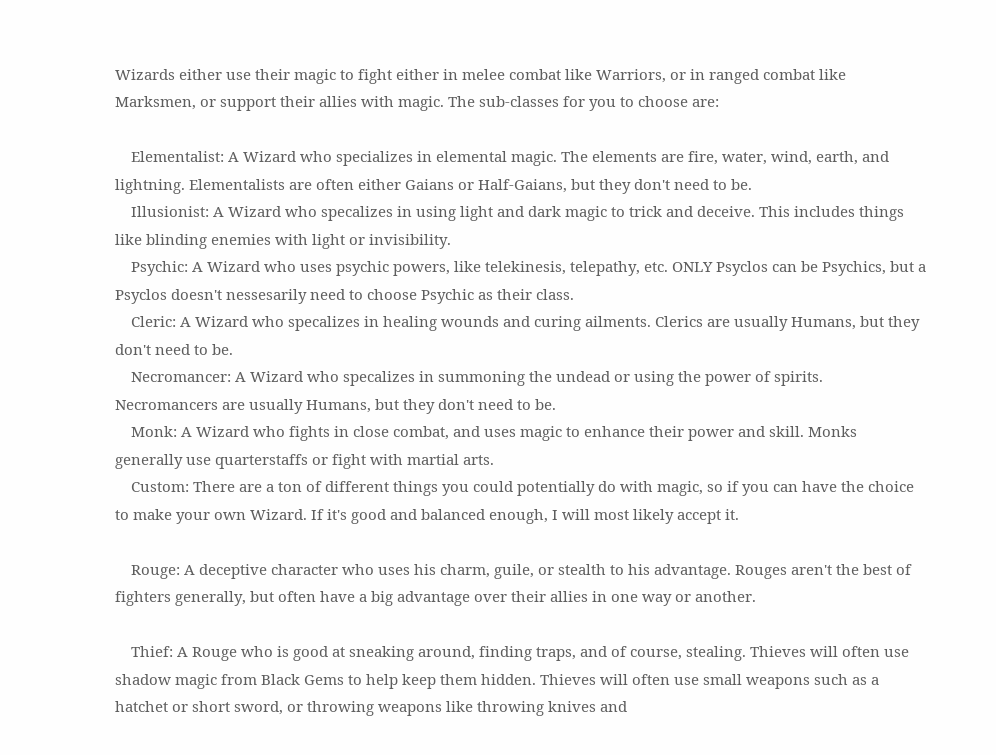Wizards either use their magic to fight either in melee combat like Warriors, or in ranged combat like Marksmen, or support their allies with magic. The sub-classes for you to choose are:

    Elementalist: A Wizard who specializes in elemental magic. The elements are fire, water, wind, earth, and lightning. Elementalists are often either Gaians or Half-Gaians, but they don't need to be.
    Illusionist: A Wizard who specalizes in using light and dark magic to trick and deceive. This includes things like blinding enemies with light or invisibility.
    Psychic: A Wizard who uses psychic powers, like telekinesis, telepathy, etc. ONLY Psyclos can be Psychics, but a Psyclos doesn't nessesarily need to choose Psychic as their class.
    Cleric: A Wizard who specalizes in healing wounds and curing ailments. Clerics are usually Humans, but they don't need to be.
    Necromancer: A Wizard who specalizes in summoning the undead or using the power of spirits. Necromancers are usually Humans, but they don't need to be.
    Monk: A Wizard who fights in close combat, and uses magic to enhance their power and skill. Monks generally use quarterstaffs or fight with martial arts.
    Custom: There are a ton of different things you could potentially do with magic, so if you can have the choice to make your own Wizard. If it's good and balanced enough, I will most likely accept it.

    Rouge: A deceptive character who uses his charm, guile, or stealth to his advantage. Rouges aren't the best of fighters generally, but often have a big advantage over their allies in one way or another.

    Thief: A Rouge who is good at sneaking around, finding traps, and of course, stealing. Thieves will often use shadow magic from Black Gems to help keep them hidden. Thieves will often use small weapons such as a hatchet or short sword, or throwing weapons like throwing knives and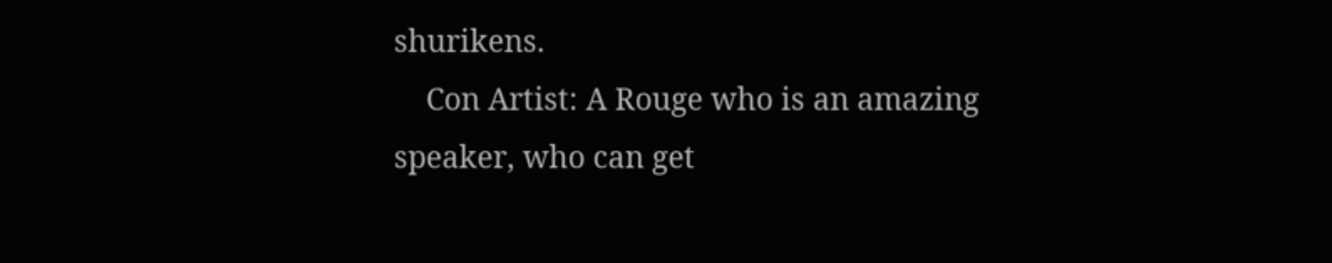shurikens.
    Con Artist: A Rouge who is an amazing speaker, who can get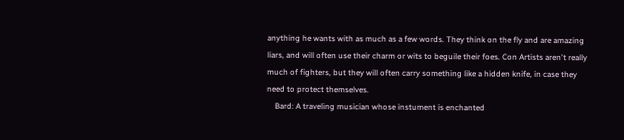anything he wants with as much as a few words. They think on the fly and are amazing liars, and will often use their charm or wits to beguile their foes. Con Artists aren't really much of fighters, but they will often carry something like a hidden knife, in case they need to protect themselves.
    Bard: A traveling musician whose instument is enchanted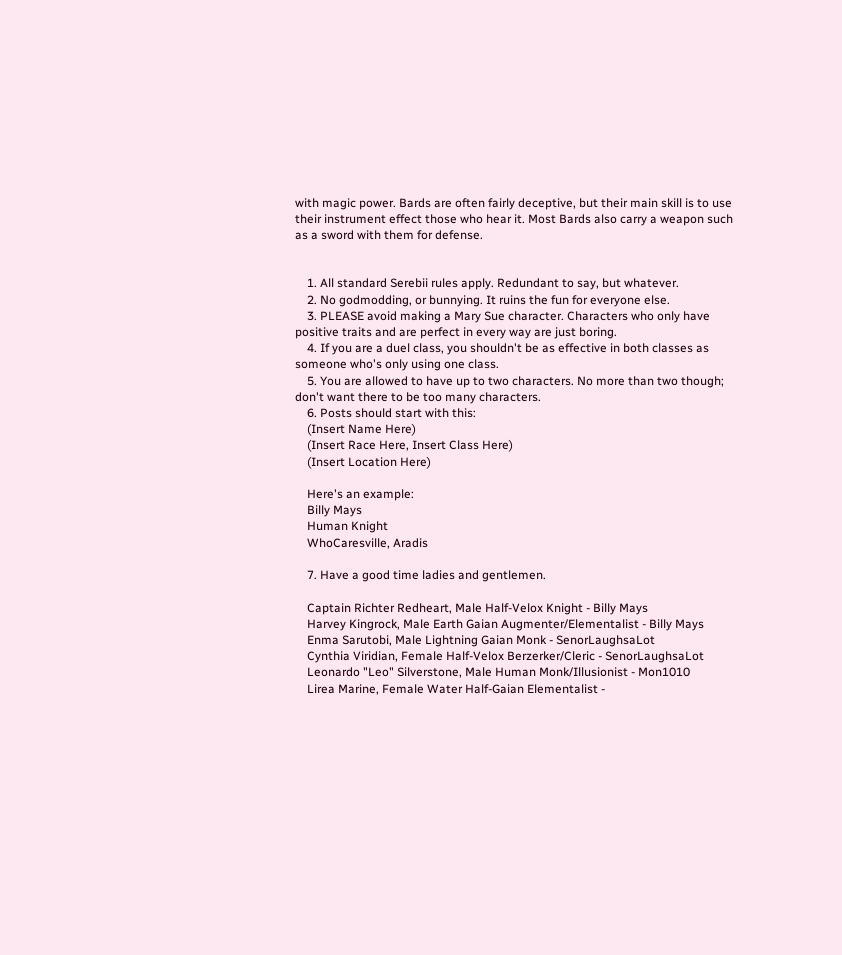with magic power. Bards are often fairly deceptive, but their main skill is to use their instrument effect those who hear it. Most Bards also carry a weapon such as a sword with them for defense.


    1. All standard Serebii rules apply. Redundant to say, but whatever.
    2. No godmodding, or bunnying. It ruins the fun for everyone else.
    3. PLEASE avoid making a Mary Sue character. Characters who only have positive traits and are perfect in every way are just boring.
    4. If you are a duel class, you shouldn't be as effective in both classes as someone who's only using one class.
    5. You are allowed to have up to two characters. No more than two though; don't want there to be too many characters.
    6. Posts should start with this:
    (Insert Name Here)
    (Insert Race Here, Insert Class Here)
    (Insert Location Here)

    Here's an example:
    Billy Mays
    Human Knight
    WhoCaresville, Aradis

    7. Have a good time ladies and gentlemen.

    Captain Richter Redheart, Male Half-Velox Knight - Billy Mays
    Harvey Kingrock, Male Earth Gaian Augmenter/Elementalist - Billy Mays
    Enma Sarutobi, Male Lightning Gaian Monk - SenorLaughsaLot
    Cynthia Viridian, Female Half-Velox Berzerker/Cleric - SenorLaughsaLot
    Leonardo "Leo" Silverstone, Male Human Monk/Illusionist - Mon1010
    Lirea Marine, Female Water Half-Gaian Elementalist -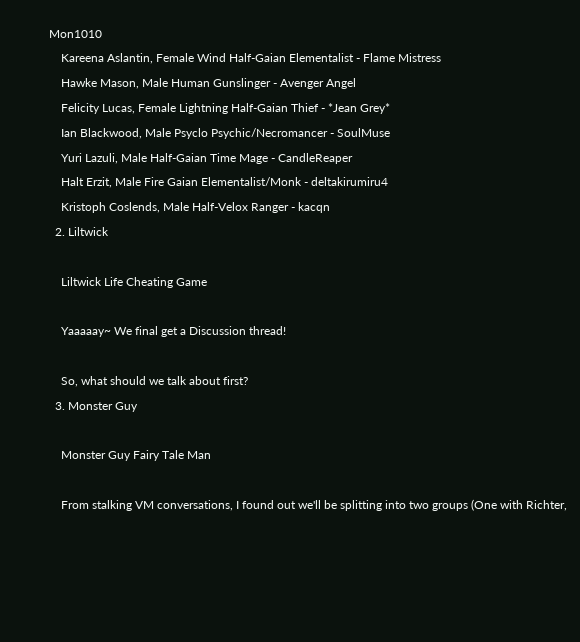Mon1010
    Kareena Aslantin, Female Wind Half-Gaian Elementalist - Flame Mistress
    Hawke Mason, Male Human Gunslinger - Avenger Angel
    Felicity Lucas, Female Lightning Half-Gaian Thief - *Jean Grey*
    Ian Blackwood, Male Psyclo Psychic/Necromancer - SoulMuse
    Yuri Lazuli, Male Half-Gaian Time Mage - CandleReaper
    Halt Erzit, Male Fire Gaian Elementalist/Monk - deltakirumiru4
    Kristoph Coslends, Male Half-Velox Ranger - kacqn
  2. Liltwick

    Liltwick Life Cheating Game

    Yaaaaay~ We final get a Discussion thread!

    So, what should we talk about first?
  3. Monster Guy

    Monster Guy Fairy Tale Man

    From stalking VM conversations, I found out we'll be splitting into two groups (One with Richter,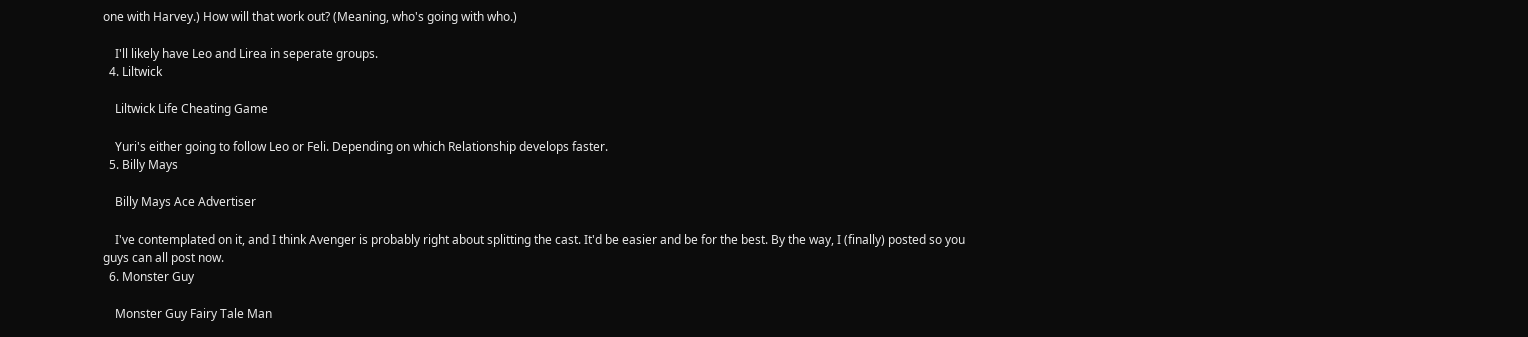one with Harvey.) How will that work out? (Meaning, who's going with who.)

    I'll likely have Leo and Lirea in seperate groups.
  4. Liltwick

    Liltwick Life Cheating Game

    Yuri's either going to follow Leo or Feli. Depending on which Relationship develops faster.
  5. Billy Mays

    Billy Mays Ace Advertiser

    I've contemplated on it, and I think Avenger is probably right about splitting the cast. It'd be easier and be for the best. By the way, I (finally) posted so you guys can all post now.
  6. Monster Guy

    Monster Guy Fairy Tale Man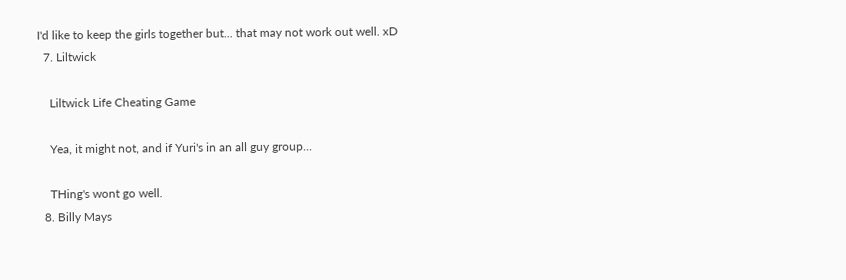I'd like to keep the girls together but... that may not work out well. xD
  7. Liltwick

    Liltwick Life Cheating Game

    Yea, it might not, and if Yuri's in an all guy group...

    THing's wont go well.
  8. Billy Mays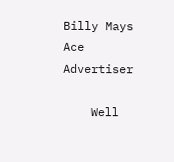Billy Mays Ace Advertiser

    Well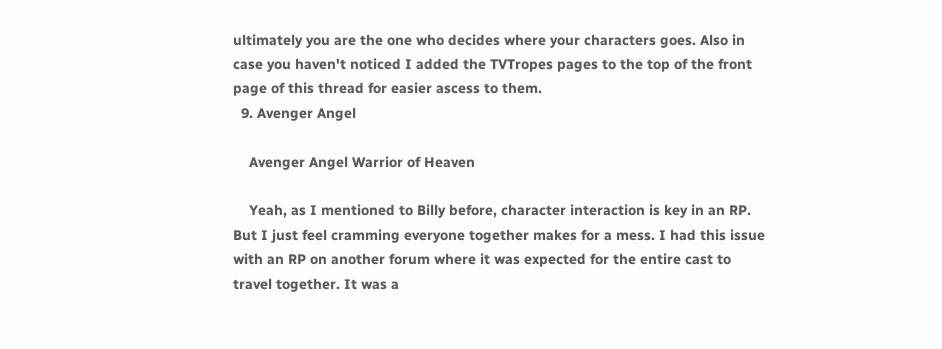ultimately you are the one who decides where your characters goes. Also in case you haven't noticed I added the TVTropes pages to the top of the front page of this thread for easier ascess to them.
  9. Avenger Angel

    Avenger Angel Warrior of Heaven

    Yeah, as I mentioned to Billy before, character interaction is key in an RP. But I just feel cramming everyone together makes for a mess. I had this issue with an RP on another forum where it was expected for the entire cast to travel together. It was a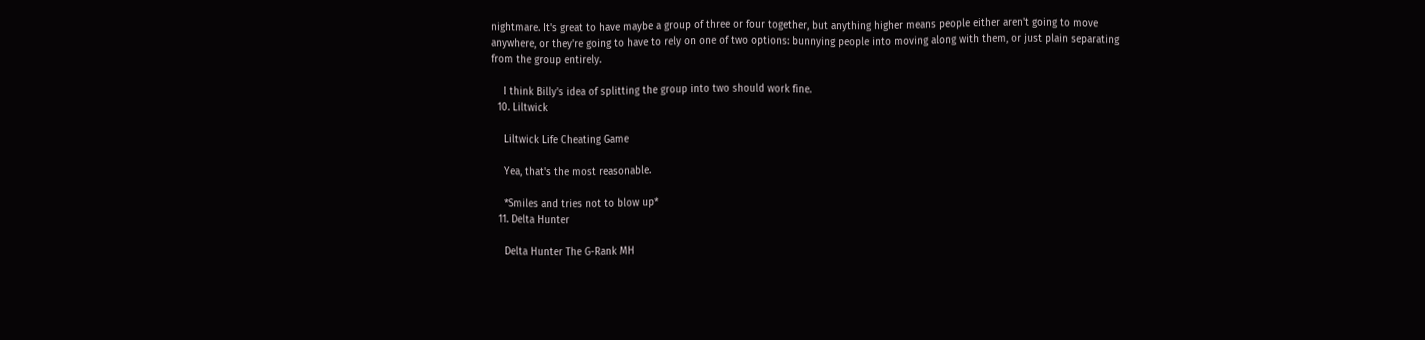nightmare. It's great to have maybe a group of three or four together, but anything higher means people either aren't going to move anywhere, or they're going to have to rely on one of two options: bunnying people into moving along with them, or just plain separating from the group entirely.

    I think Billy's idea of splitting the group into two should work fine.
  10. Liltwick

    Liltwick Life Cheating Game

    Yea, that's the most reasonable.

    *Smiles and tries not to blow up*
  11. Delta Hunter

    Delta Hunter The G-Rank MH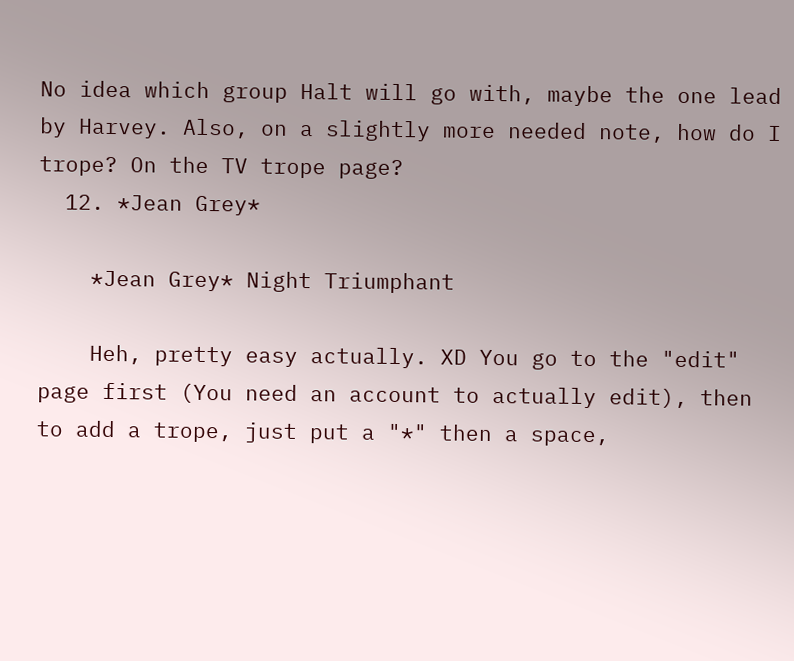No idea which group Halt will go with, maybe the one lead by Harvey. Also, on a slightly more needed note, how do I trope? On the TV trope page?
  12. *Jean Grey*

    *Jean Grey* Night Triumphant

    Heh, pretty easy actually. XD You go to the "edit" page first (You need an account to actually edit), then to add a trope, just put a "*" then a space,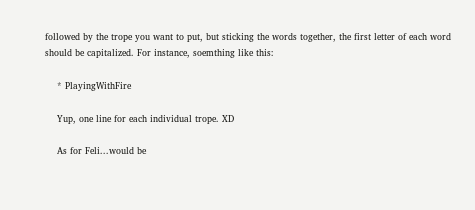followed by the trope you want to put, but sticking the words together, the first letter of each word should be capitalized. For instance, soemthing like this:

    * PlayingWithFire

    Yup, one line for each individual trope. XD

    As for Feli...would be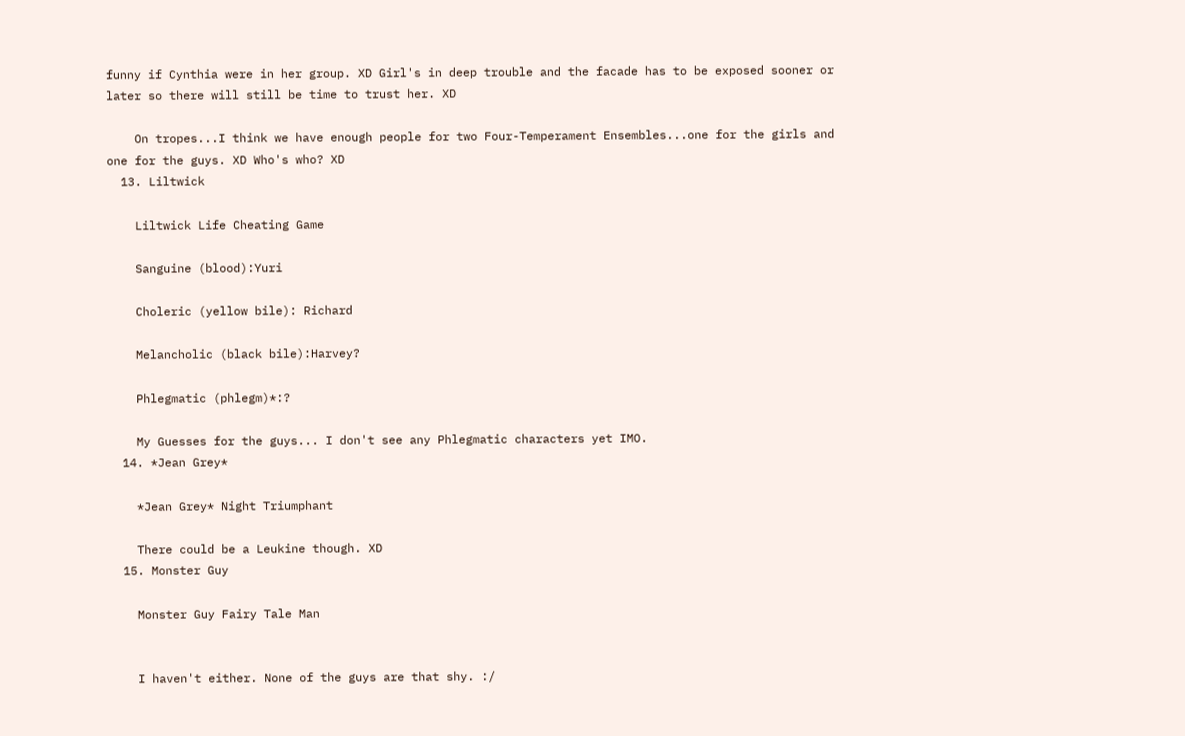funny if Cynthia were in her group. XD Girl's in deep trouble and the facade has to be exposed sooner or later so there will still be time to trust her. XD

    On tropes...I think we have enough people for two Four-Temperament Ensembles...one for the girls and one for the guys. XD Who's who? XD
  13. Liltwick

    Liltwick Life Cheating Game

    Sanguine (blood):Yuri

    Choleric (yellow bile): Richard

    Melancholic (black bile):Harvey?

    Phlegmatic (phlegm)*:?

    My Guesses for the guys... I don't see any Phlegmatic characters yet IMO.
  14. *Jean Grey*

    *Jean Grey* Night Triumphant

    There could be a Leukine though. XD
  15. Monster Guy

    Monster Guy Fairy Tale Man


    I haven't either. None of the guys are that shy. :/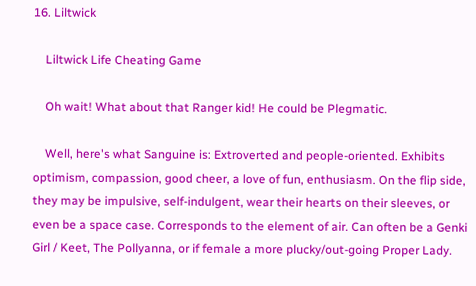16. Liltwick

    Liltwick Life Cheating Game

    Oh wait! What about that Ranger kid! He could be Plegmatic.

    Well, here's what Sanguine is: Extroverted and people-oriented. Exhibits optimism, compassion, good cheer, a love of fun, enthusiasm. On the flip side, they may be impulsive, self-indulgent, wear their hearts on their sleeves, or even be a space case. Corresponds to the element of air. Can often be a Genki Girl / Keet, The Pollyanna, or if female a more plucky/out-going Proper Lady.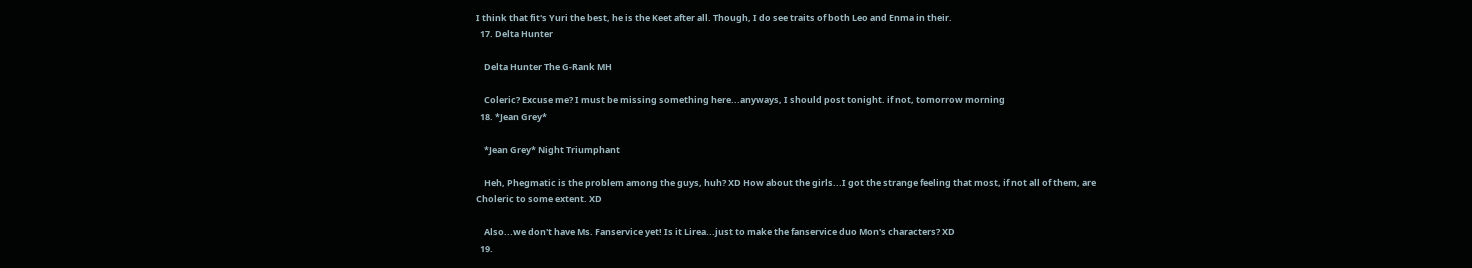I think that fit's Yuri the best, he is the Keet after all. Though, I do see traits of both Leo and Enma in their.
  17. Delta Hunter

    Delta Hunter The G-Rank MH

    Coleric? Excuse me? I must be missing something here...anyways, I should post tonight. if not, tomorrow morning
  18. *Jean Grey*

    *Jean Grey* Night Triumphant

    Heh, Phegmatic is the problem among the guys, huh? XD How about the girls...I got the strange feeling that most, if not all of them, are Choleric to some extent. XD

    Also...we don't have Ms. Fanservice yet! Is it Lirea...just to make the fanservice duo Mon's characters? XD
  19.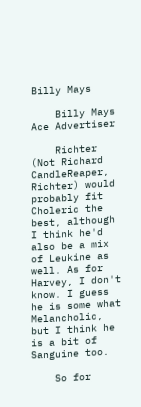Billy Mays

    Billy Mays Ace Advertiser

    Richter (Not Richard CandleReaper, Richter) would probably fit Choleric the best, although I think he'd also be a mix of Leukine as well. As for Harvey, I don't know. I guess he is some what Melancholic, but I think he is a bit of Sanguine too.

    So for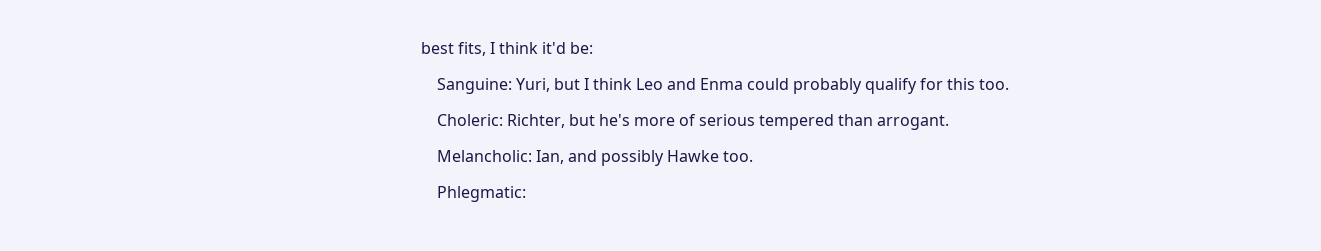best fits, I think it'd be:

    Sanguine: Yuri, but I think Leo and Enma could probably qualify for this too.

    Choleric: Richter, but he's more of serious tempered than arrogant.

    Melancholic: Ian, and possibly Hawke too.

    Phlegmatic: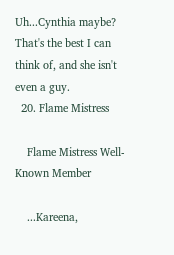Uh...Cynthia maybe? That's the best I can think of, and she isn't even a guy.
  20. Flame Mistress

    Flame Mistress Well-Known Member

    ...Kareena,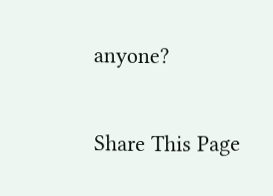anyone?

Share This Page